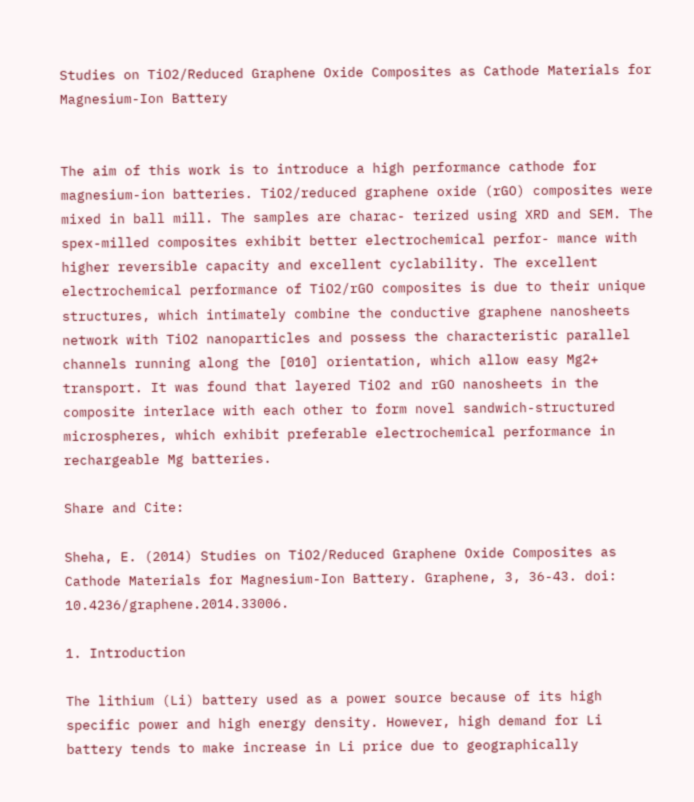Studies on TiO2/Reduced Graphene Oxide Composites as Cathode Materials for Magnesium-Ion Battery


The aim of this work is to introduce a high performance cathode for magnesium-ion batteries. TiO2/reduced graphene oxide (rGO) composites were mixed in ball mill. The samples are charac- terized using XRD and SEM. The spex-milled composites exhibit better electrochemical perfor- mance with higher reversible capacity and excellent cyclability. The excellent electrochemical performance of TiO2/rGO composites is due to their unique structures, which intimately combine the conductive graphene nanosheets network with TiO2 nanoparticles and possess the characteristic parallel channels running along the [010] orientation, which allow easy Mg2+ transport. It was found that layered TiO2 and rGO nanosheets in the composite interlace with each other to form novel sandwich-structured microspheres, which exhibit preferable electrochemical performance in rechargeable Mg batteries.

Share and Cite:

Sheha, E. (2014) Studies on TiO2/Reduced Graphene Oxide Composites as Cathode Materials for Magnesium-Ion Battery. Graphene, 3, 36-43. doi: 10.4236/graphene.2014.33006.

1. Introduction

The lithium (Li) battery used as a power source because of its high specific power and high energy density. However, high demand for Li battery tends to make increase in Li price due to geographically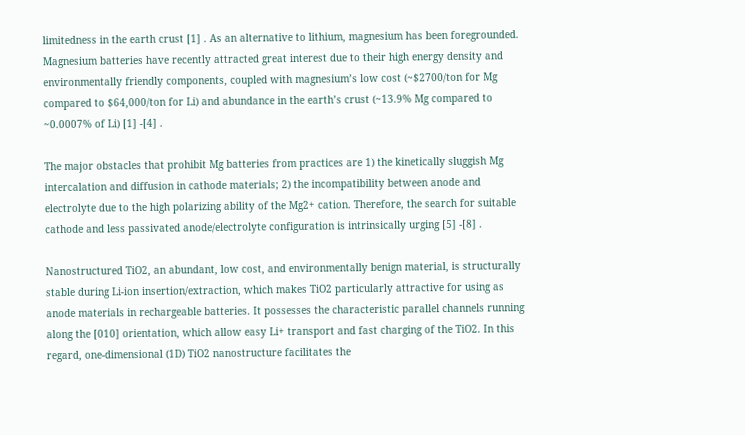limitedness in the earth crust [1] . As an alternative to lithium, magnesium has been foregrounded. Magnesium batteries have recently attracted great interest due to their high energy density and environmentally friendly components, coupled with magnesium’s low cost (~$2700/ton for Mg compared to $64,000/ton for Li) and abundance in the earth’s crust (~13.9% Mg compared to ~0.0007% of Li) [1] -[4] .

The major obstacles that prohibit Mg batteries from practices are 1) the kinetically sluggish Mg intercalation and diffusion in cathode materials; 2) the incompatibility between anode and electrolyte due to the high polarizing ability of the Mg2+ cation. Therefore, the search for suitable cathode and less passivated anode/electrolyte configuration is intrinsically urging [5] -[8] .

Nanostructured TiO2, an abundant, low cost, and environmentally benign material, is structurally stable during Li-ion insertion/extraction, which makes TiO2 particularly attractive for using as anode materials in rechargeable batteries. It possesses the characteristic parallel channels running along the [010] orientation, which allow easy Li+ transport and fast charging of the TiO2. In this regard, one-dimensional (1D) TiO2 nanostructure facilitates the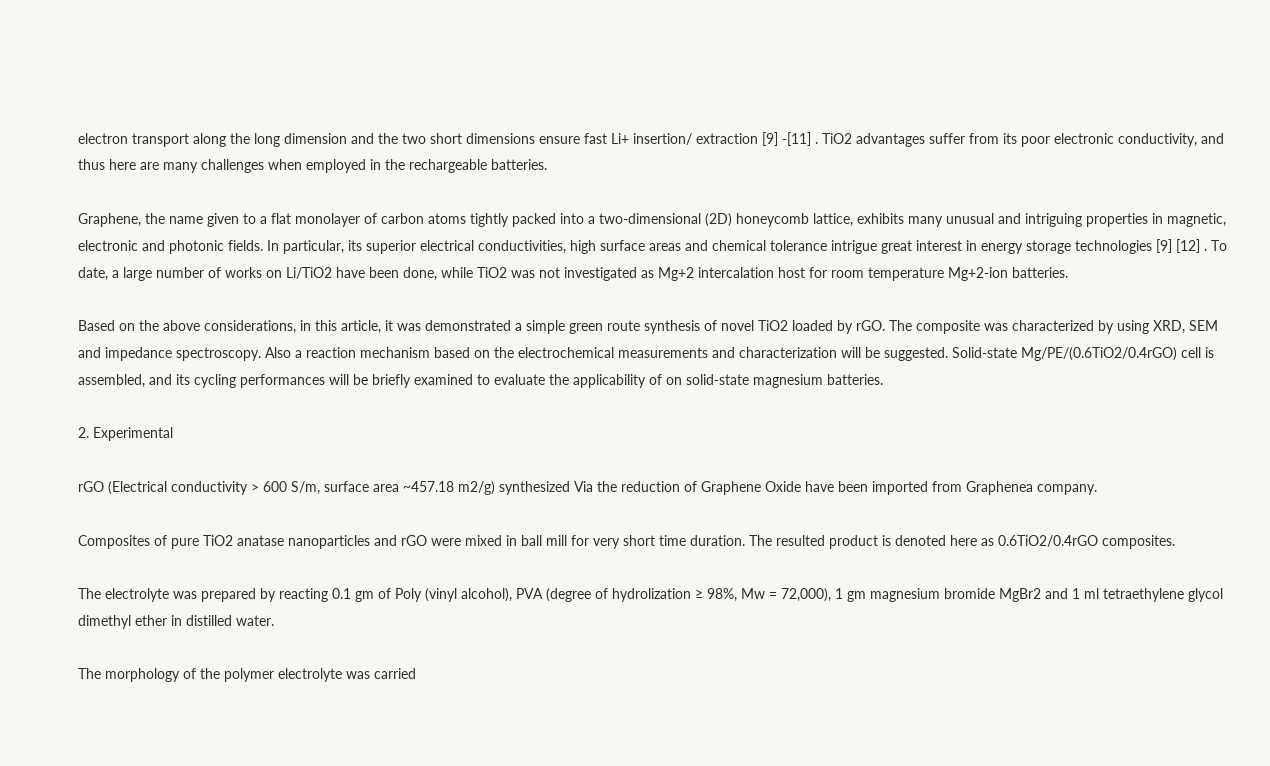electron transport along the long dimension and the two short dimensions ensure fast Li+ insertion/ extraction [9] -[11] . TiO2 advantages suffer from its poor electronic conductivity, and thus here are many challenges when employed in the rechargeable batteries.

Graphene, the name given to a flat monolayer of carbon atoms tightly packed into a two-dimensional (2D) honeycomb lattice, exhibits many unusual and intriguing properties in magnetic, electronic and photonic fields. In particular, its superior electrical conductivities, high surface areas and chemical tolerance intrigue great interest in energy storage technologies [9] [12] . To date, a large number of works on Li/TiO2 have been done, while TiO2 was not investigated as Mg+2 intercalation host for room temperature Mg+2-ion batteries.

Based on the above considerations, in this article, it was demonstrated a simple green route synthesis of novel TiO2 loaded by rGO. The composite was characterized by using XRD, SEM and impedance spectroscopy. Also a reaction mechanism based on the electrochemical measurements and characterization will be suggested. Solid-state Mg/PE/(0.6TiO2/0.4rGO) cell is assembled, and its cycling performances will be briefly examined to evaluate the applicability of on solid-state magnesium batteries.

2. Experimental

rGO (Electrical conductivity > 600 S/m, surface area ~457.18 m2/g) synthesized Via the reduction of Graphene Oxide have been imported from Graphenea company.

Composites of pure TiO2 anatase nanoparticles and rGO were mixed in ball mill for very short time duration. The resulted product is denoted here as 0.6TiO2/0.4rGO composites.

The electrolyte was prepared by reacting 0.1 gm of Poly (vinyl alcohol), PVA (degree of hydrolization ≥ 98%, Mw = 72,000), 1 gm magnesium bromide MgBr2 and 1 ml tetraethylene glycol dimethyl ether in distilled water.

The morphology of the polymer electrolyte was carried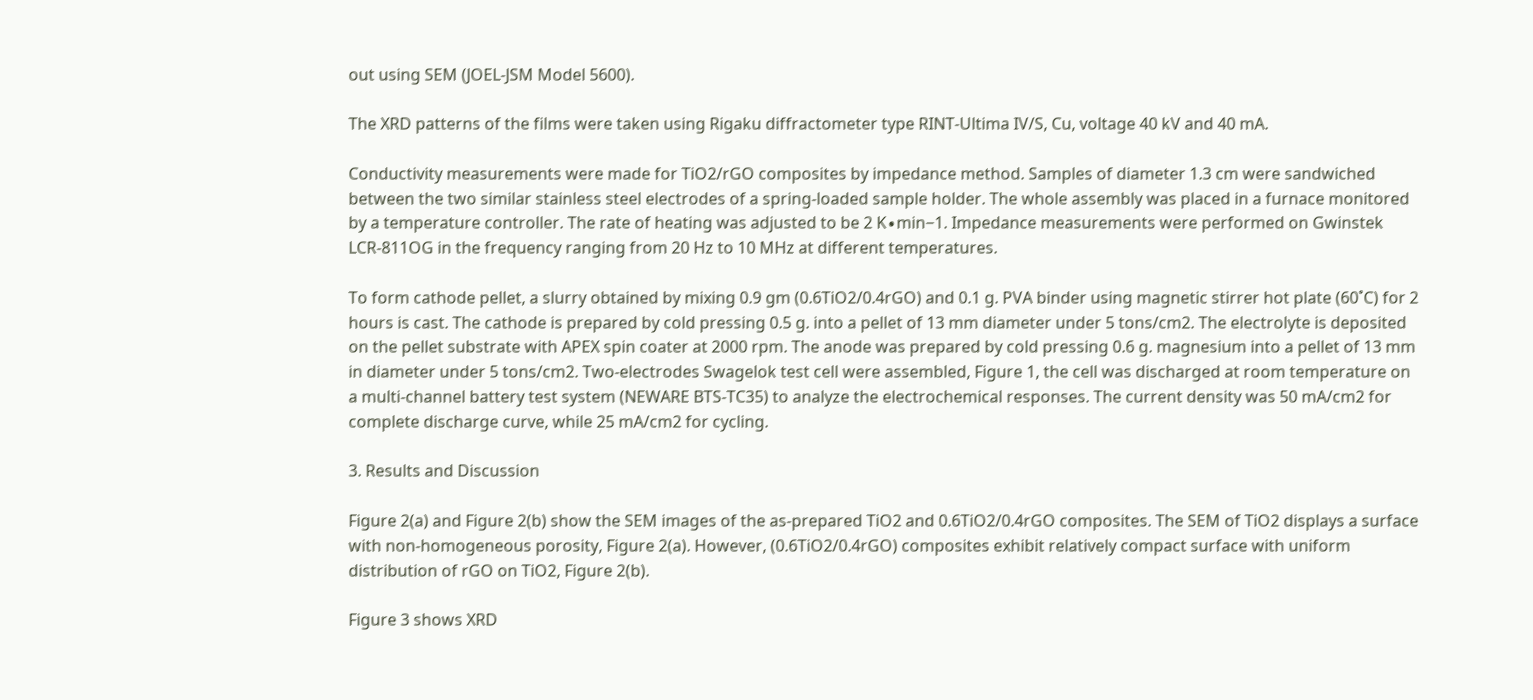out using SEM (JOEL-JSM Model 5600).

The XRD patterns of the films were taken using Rigaku diffractometer type RINT-Ultima IV/S, Cu, voltage 40 kV and 40 mA.

Conductivity measurements were made for TiO2/rGO composites by impedance method. Samples of diameter 1.3 cm were sandwiched between the two similar stainless steel electrodes of a spring-loaded sample holder. The whole assembly was placed in a furnace monitored by a temperature controller. The rate of heating was adjusted to be 2 K∙min−1. Impedance measurements were performed on Gwinstek LCR-811OG in the frequency ranging from 20 Hz to 10 MHz at different temperatures.

To form cathode pellet, a slurry obtained by mixing 0.9 gm (0.6TiO2/0.4rGO) and 0.1 g. PVA binder using magnetic stirrer hot plate (60˚C) for 2 hours is cast. The cathode is prepared by cold pressing 0.5 g. into a pellet of 13 mm diameter under 5 tons/cm2. The electrolyte is deposited on the pellet substrate with APEX spin coater at 2000 rpm. The anode was prepared by cold pressing 0.6 g. magnesium into a pellet of 13 mm in diameter under 5 tons/cm2. Two-electrodes Swagelok test cell were assembled, Figure 1, the cell was discharged at room temperature on a multi-channel battery test system (NEWARE BTS-TC35) to analyze the electrochemical responses. The current density was 50 mA/cm2 for complete discharge curve, while 25 mA/cm2 for cycling.

3. Results and Discussion

Figure 2(a) and Figure 2(b) show the SEM images of the as-prepared TiO2 and 0.6TiO2/0.4rGO composites. The SEM of TiO2 displays a surface with non-homogeneous porosity, Figure 2(a). However, (0.6TiO2/0.4rGO) composites exhibit relatively compact surface with uniform distribution of rGO on TiO2, Figure 2(b).

Figure 3 shows XRD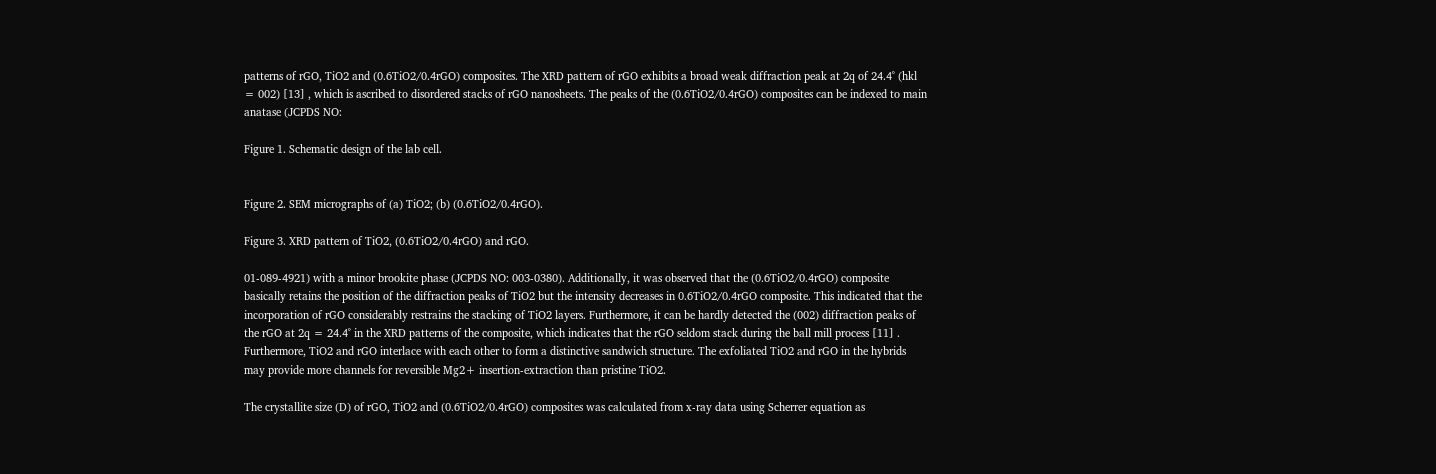patterns of rGO, TiO2 and (0.6TiO2/0.4rGO) composites. The XRD pattern of rGO exhibits a broad weak diffraction peak at 2q of 24.4˚ (hkl = 002) [13] , which is ascribed to disordered stacks of rGO nanosheets. The peaks of the (0.6TiO2/0.4rGO) composites can be indexed to main anatase (JCPDS NO:

Figure 1. Schematic design of the lab cell.


Figure 2. SEM micrographs of (a) TiO2; (b) (0.6TiO2/0.4rGO).

Figure 3. XRD pattern of TiO2, (0.6TiO2/0.4rGO) and rGO.

01-089-4921) with a minor brookite phase (JCPDS NO: 003-0380). Additionally, it was observed that the (0.6TiO2/0.4rGO) composite basically retains the position of the diffraction peaks of TiO2 but the intensity decreases in 0.6TiO2/0.4rGO composite. This indicated that the incorporation of rGO considerably restrains the stacking of TiO2 layers. Furthermore, it can be hardly detected the (002) diffraction peaks of the rGO at 2q = 24.4˚ in the XRD patterns of the composite, which indicates that the rGO seldom stack during the ball mill process [11] . Furthermore, TiO2 and rGO interlace with each other to form a distinctive sandwich structure. The exfoliated TiO2 and rGO in the hybrids may provide more channels for reversible Mg2+ insertion-extraction than pristine TiO2.

The crystallite size (D) of rGO, TiO2 and (0.6TiO2/0.4rGO) composites was calculated from x-ray data using Scherrer equation as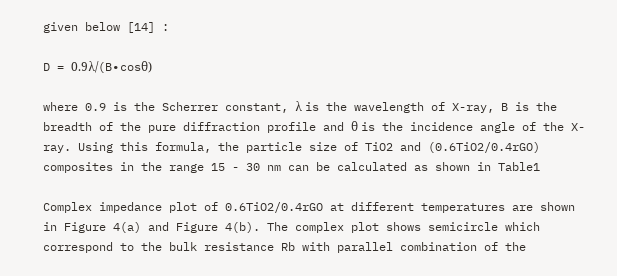given below [14] :

D = 0.9λ/(B∙cosθ)

where 0.9 is the Scherrer constant, λ is the wavelength of X-ray, B is the breadth of the pure diffraction profile and θ is the incidence angle of the X-ray. Using this formula, the particle size of TiO2 and (0.6TiO2/0.4rGO) composites in the range 15 - 30 nm can be calculated as shown in Table1

Complex impedance plot of 0.6TiO2/0.4rGO at different temperatures are shown in Figure 4(a) and Figure 4(b). The complex plot shows semicircle which correspond to the bulk resistance Rb with parallel combination of the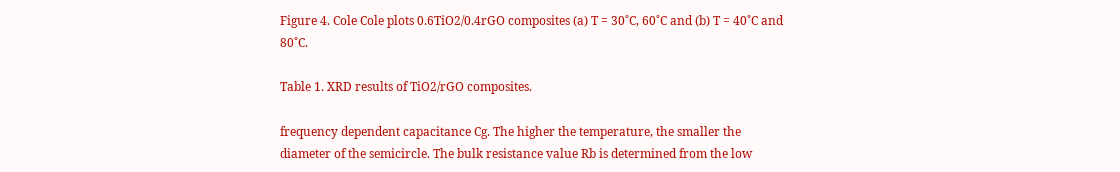Figure 4. Cole Cole plots 0.6TiO2/0.4rGO composites (a) T = 30˚C, 60˚C and (b) T = 40˚C and 80˚C.

Table 1. XRD results of TiO2/rGO composites.

frequency dependent capacitance Cg. The higher the temperature, the smaller the diameter of the semicircle. The bulk resistance value Rb is determined from the low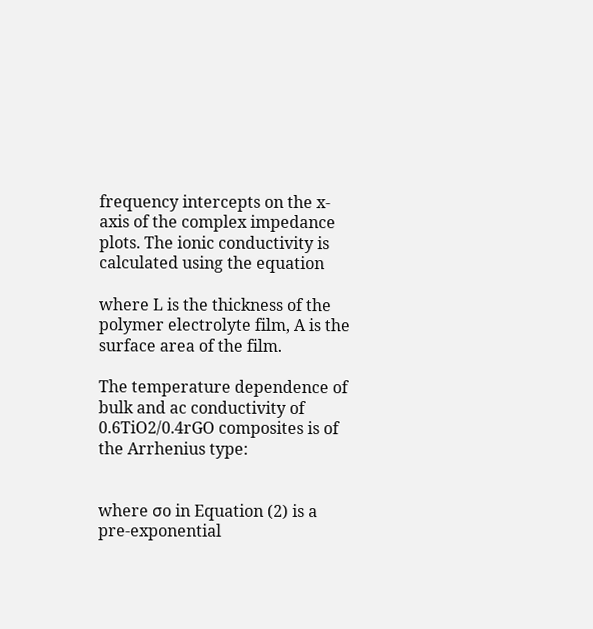frequency intercepts on the x-axis of the complex impedance plots. The ionic conductivity is calculated using the equation

where L is the thickness of the polymer electrolyte film, A is the surface area of the film.

The temperature dependence of bulk and ac conductivity of 0.6TiO2/0.4rGO composites is of the Arrhenius type:


where σo in Equation (2) is a pre-exponential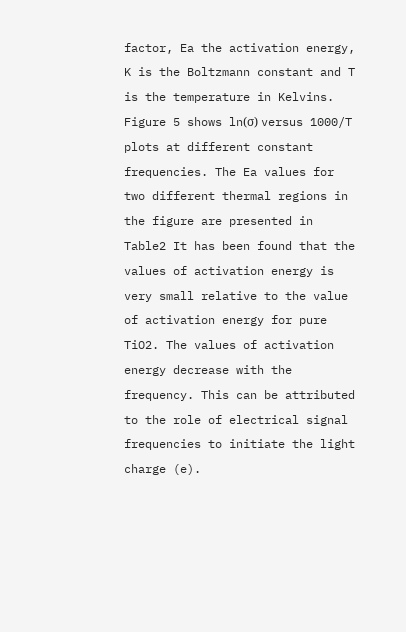factor, Ea the activation energy, K is the Boltzmann constant and T is the temperature in Kelvins. Figure 5 shows ln(σ) versus 1000/T plots at different constant frequencies. The Ea values for two different thermal regions in the figure are presented in Table2 It has been found that the values of activation energy is very small relative to the value of activation energy for pure TiO2. The values of activation energy decrease with the frequency. This can be attributed to the role of electrical signal frequencies to initiate the light charge (e).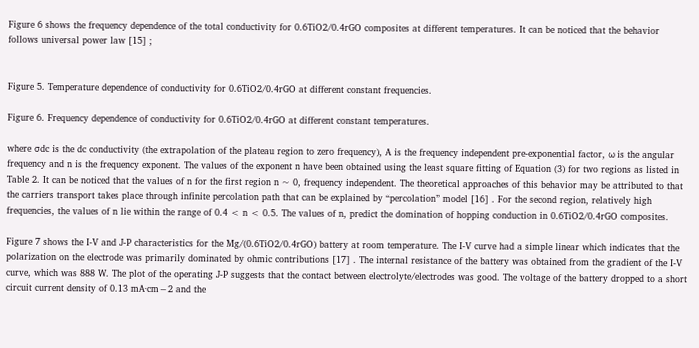Figure 6 shows the frequency dependence of the total conductivity for 0.6TiO2/0.4rGO composites at different temperatures. It can be noticed that the behavior follows universal power law [15] ;


Figure 5. Temperature dependence of conductivity for 0.6TiO2/0.4rGO at different constant frequencies.

Figure 6. Frequency dependence of conductivity for 0.6TiO2/0.4rGO at different constant temperatures.

where σdc is the dc conductivity (the extrapolation of the plateau region to zero frequency), A is the frequency independent pre-exponential factor, ω is the angular frequency and n is the frequency exponent. The values of the exponent n have been obtained using the least square fitting of Equation (3) for two regions as listed in Table 2. It can be noticed that the values of n for the first region n ~ 0, frequency independent. The theoretical approaches of this behavior may be attributed to that the carriers transport takes place through infinite percolation path that can be explained by “percolation” model [16] . For the second region, relatively high frequencies, the values of n lie within the range of 0.4 < n < 0.5. The values of n, predict the domination of hopping conduction in 0.6TiO2/0.4rGO composites.

Figure 7 shows the I-V and J-P characteristics for the Mg/(0.6TiO2/0.4rGO) battery at room temperature. The I-V curve had a simple linear which indicates that the polarization on the electrode was primarily dominated by ohmic contributions [17] . The internal resistance of the battery was obtained from the gradient of the I-V curve, which was 888 W. The plot of the operating J-P suggests that the contact between electrolyte/electrodes was good. The voltage of the battery dropped to a short circuit current density of 0.13 mA∙cm−2 and the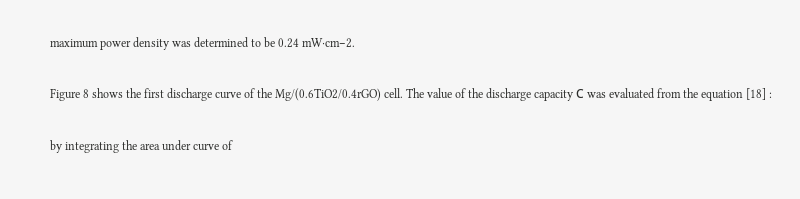maximum power density was determined to be 0.24 mW∙cm−2.

Figure 8 shows the first discharge curve of the Mg/(0.6TiO2/0.4rGO) cell. The value of the discharge capacity С was evaluated from the equation [18] :

by integrating the area under curve of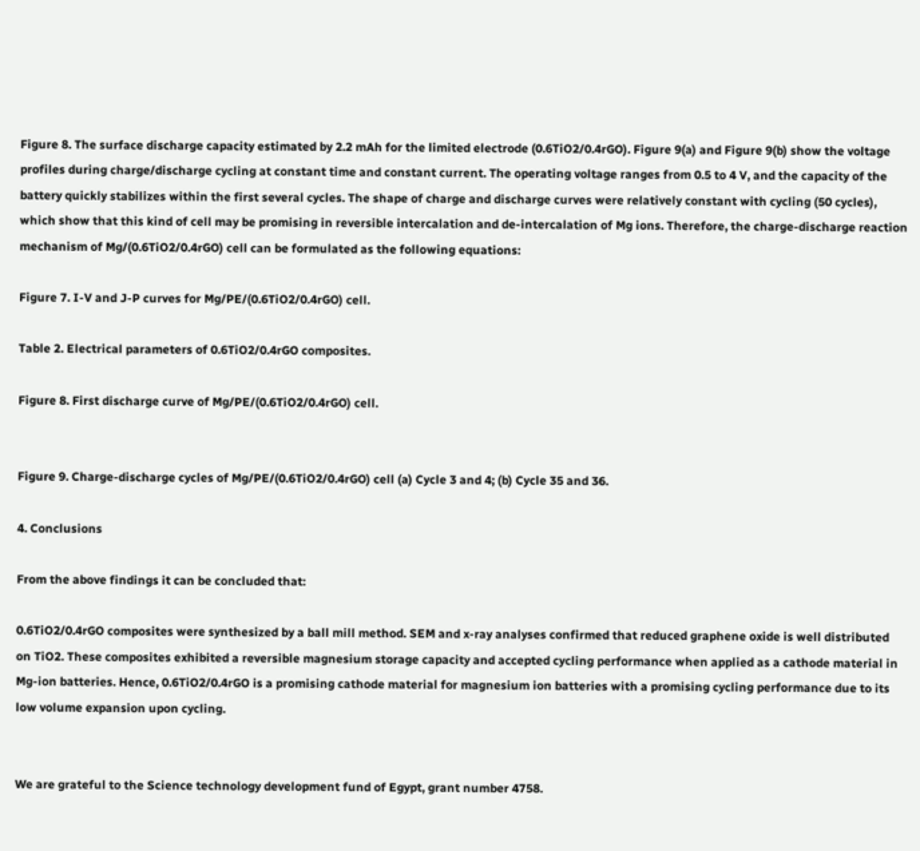Figure 8. The surface discharge capacity estimated by 2.2 mAh for the limited electrode (0.6TiO2/0.4rGO). Figure 9(a) and Figure 9(b) show the voltage profiles during charge/discharge cycling at constant time and constant current. The operating voltage ranges from 0.5 to 4 V, and the capacity of the battery quickly stabilizes within the first several cycles. The shape of charge and discharge curves were relatively constant with cycling (50 cycles), which show that this kind of cell may be promising in reversible intercalation and de-intercalation of Mg ions. Therefore, the charge-discharge reaction mechanism of Mg/(0.6TiO2/0.4rGO) cell can be formulated as the following equations:

Figure 7. I-V and J-P curves for Mg/PE/(0.6TiO2/0.4rGO) cell.

Table 2. Electrical parameters of 0.6TiO2/0.4rGO composites.

Figure 8. First discharge curve of Mg/PE/(0.6TiO2/0.4rGO) cell.


Figure 9. Charge-discharge cycles of Mg/PE/(0.6TiO2/0.4rGO) cell (a) Cycle 3 and 4; (b) Cycle 35 and 36.

4. Conclusions

From the above findings it can be concluded that:

0.6TiO2/0.4rGO composites were synthesized by a ball mill method. SEM and x-ray analyses confirmed that reduced graphene oxide is well distributed on TiO2. These composites exhibited a reversible magnesium storage capacity and accepted cycling performance when applied as a cathode material in Mg-ion batteries. Hence, 0.6TiO2/0.4rGO is a promising cathode material for magnesium ion batteries with a promising cycling performance due to its low volume expansion upon cycling.


We are grateful to the Science technology development fund of Egypt, grant number 4758.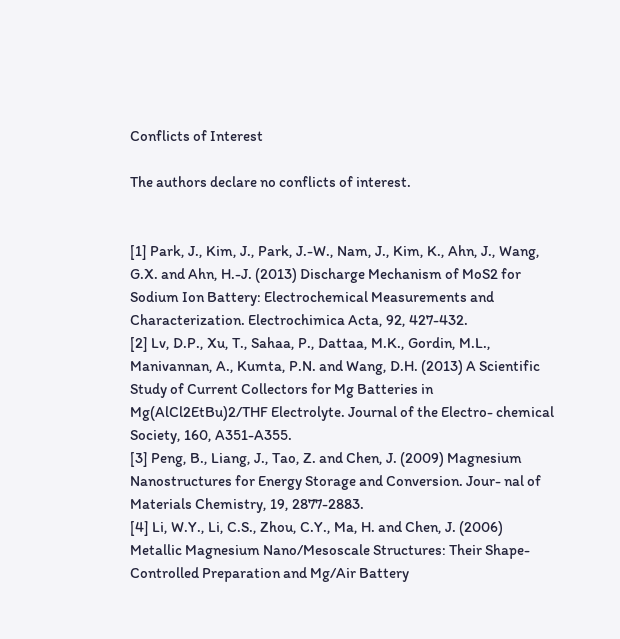Conflicts of Interest

The authors declare no conflicts of interest.


[1] Park, J., Kim, J., Park, J.-W., Nam, J., Kim, K., Ahn, J., Wang, G.X. and Ahn, H.-J. (2013) Discharge Mechanism of MoS2 for Sodium Ion Battery: Electrochemical Measurements and Characterization. Electrochimica Acta, 92, 427-432.
[2] Lv, D.P., Xu, T., Sahaa, P., Dattaa, M.K., Gordin, M.L., Manivannan, A., Kumta, P.N. and Wang, D.H. (2013) A Scientific Study of Current Collectors for Mg Batteries in Mg(AlCl2EtBu)2/THF Electrolyte. Journal of the Electro- chemical Society, 160, A351-A355.
[3] Peng, B., Liang, J., Tao, Z. and Chen, J. (2009) Magnesium Nanostructures for Energy Storage and Conversion. Jour- nal of Materials Chemistry, 19, 2877-2883.
[4] Li, W.Y., Li, C.S., Zhou, C.Y., Ma, H. and Chen, J. (2006) Metallic Magnesium Nano/Mesoscale Structures: Their Shape-Controlled Preparation and Mg/Air Battery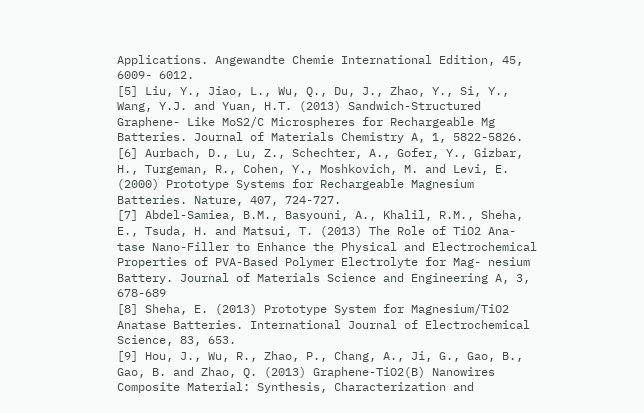Applications. Angewandte Chemie International Edition, 45, 6009- 6012.
[5] Liu, Y., Jiao, L., Wu, Q., Du, J., Zhao, Y., Si, Y., Wang, Y.J. and Yuan, H.T. (2013) Sandwich-Structured Graphene- Like MoS2/C Microspheres for Rechargeable Mg Batteries. Journal of Materials Chemistry A, 1, 5822-5826.
[6] Aurbach, D., Lu, Z., Schechter, A., Gofer, Y., Gizbar, H., Turgeman, R., Cohen, Y., Moshkovich, M. and Levi, E. (2000) Prototype Systems for Rechargeable Magnesium Batteries. Nature, 407, 724-727.
[7] Abdel-Samiea, B.M., Basyouni, A., Khalil, R.M., Sheha, E., Tsuda, H. and Matsui, T. (2013) The Role of TiO2 Ana- tase Nano-Filler to Enhance the Physical and Electrochemical Properties of PVA-Based Polymer Electrolyte for Mag- nesium Battery. Journal of Materials Science and Engineering A, 3, 678-689
[8] Sheha, E. (2013) Prototype System for Magnesium/TiO2 Anatase Batteries. International Journal of Electrochemical Science, 83, 653.
[9] Hou, J., Wu, R., Zhao, P., Chang, A., Ji, G., Gao, B., Gao, B. and Zhao, Q. (2013) Graphene-TiO2(B) Nanowires Composite Material: Synthesis, Characterization and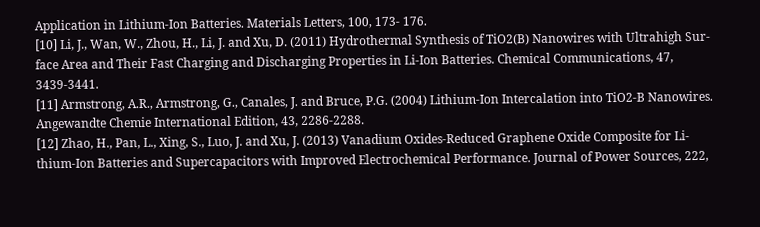Application in Lithium-Ion Batteries. Materials Letters, 100, 173- 176.
[10] Li, J., Wan, W., Zhou, H., Li, J. and Xu, D. (2011) Hydrothermal Synthesis of TiO2(B) Nanowires with Ultrahigh Sur- face Area and Their Fast Charging and Discharging Properties in Li-Ion Batteries. Chemical Communications, 47, 3439-3441.
[11] Armstrong, A.R., Armstrong, G., Canales, J. and Bruce, P.G. (2004) Lithium-Ion Intercalation into TiO2-B Nanowires. Angewandte Chemie International Edition, 43, 2286-2288.
[12] Zhao, H., Pan, L., Xing, S., Luo, J. and Xu, J. (2013) Vanadium Oxides-Reduced Graphene Oxide Composite for Li- thium-Ion Batteries and Supercapacitors with Improved Electrochemical Performance. Journal of Power Sources, 222,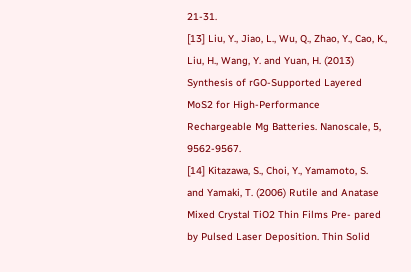21-31.
[13] Liu, Y., Jiao, L., Wu, Q., Zhao, Y., Cao, K., Liu, H., Wang, Y. and Yuan, H. (2013) Synthesis of rGO-Supported Layered MoS2 for High-Performance Rechargeable Mg Batteries. Nanoscale, 5, 9562-9567.
[14] Kitazawa, S., Choi, Y., Yamamoto, S. and Yamaki, T. (2006) Rutile and Anatase Mixed Crystal TiO2 Thin Films Pre- pared by Pulsed Laser Deposition. Thin Solid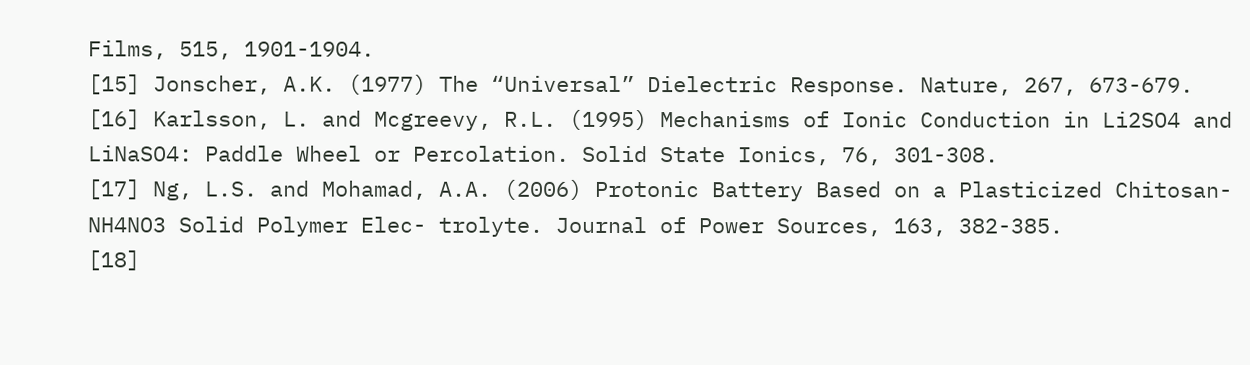Films, 515, 1901-1904.
[15] Jonscher, A.K. (1977) The “Universal” Dielectric Response. Nature, 267, 673-679.
[16] Karlsson, L. and Mcgreevy, R.L. (1995) Mechanisms of Ionic Conduction in Li2SO4 and LiNaSO4: Paddle Wheel or Percolation. Solid State Ionics, 76, 301-308.
[17] Ng, L.S. and Mohamad, A.A. (2006) Protonic Battery Based on a Plasticized Chitosan-NH4NO3 Solid Polymer Elec- trolyte. Journal of Power Sources, 163, 382-385.
[18]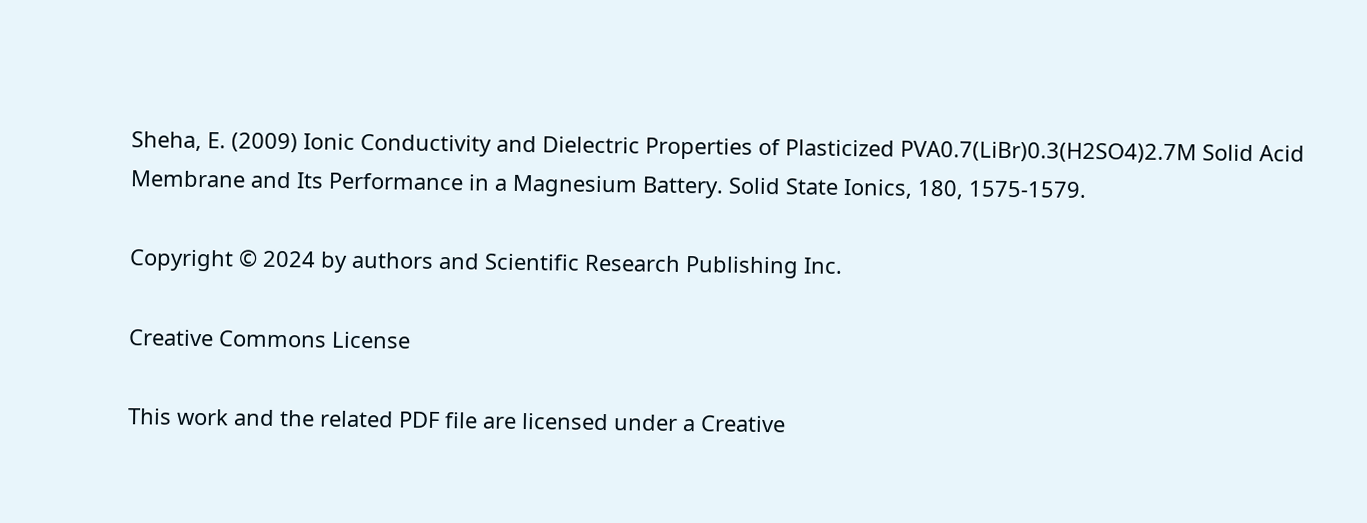Sheha, E. (2009) Ionic Conductivity and Dielectric Properties of Plasticized PVA0.7(LiBr)0.3(H2SO4)2.7M Solid Acid Membrane and Its Performance in a Magnesium Battery. Solid State Ionics, 180, 1575-1579.

Copyright © 2024 by authors and Scientific Research Publishing Inc.

Creative Commons License

This work and the related PDF file are licensed under a Creative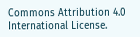Commons Attribution 4.0 International License.